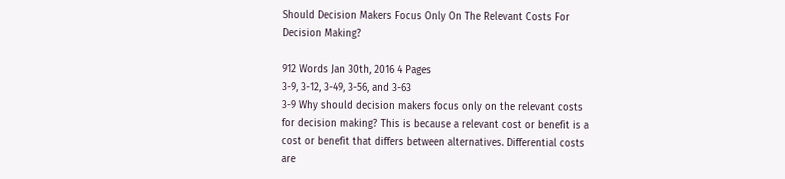Should Decision Makers Focus Only On The Relevant Costs For Decision Making?

912 Words Jan 30th, 2016 4 Pages
3-9, 3-12, 3-49, 3-56, and 3-63
3-9 Why should decision makers focus only on the relevant costs for decision making? This is because a relevant cost or benefit is a cost or benefit that differs between alternatives. Differential costs are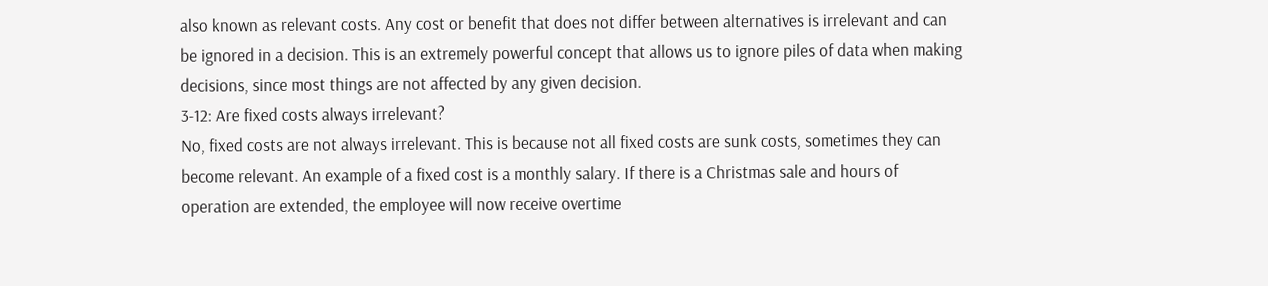also known as relevant costs. Any cost or benefit that does not differ between alternatives is irrelevant and can be ignored in a decision. This is an extremely powerful concept that allows us to ignore piles of data when making decisions, since most things are not affected by any given decision.
3-12: Are fixed costs always irrelevant?
No, fixed costs are not always irrelevant. This is because not all fixed costs are sunk costs, sometimes they can become relevant. An example of a fixed cost is a monthly salary. If there is a Christmas sale and hours of operation are extended, the employee will now receive overtime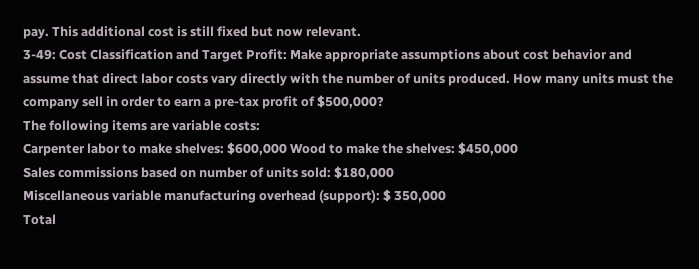pay. This additional cost is still fixed but now relevant.
3-49: Cost Classification and Target Profit: Make appropriate assumptions about cost behavior and assume that direct labor costs vary directly with the number of units produced. How many units must the company sell in order to earn a pre-tax profit of $500,000?
The following items are variable costs:
Carpenter labor to make shelves: $600,000 Wood to make the shelves: $450,000
Sales commissions based on number of units sold: $180,000
Miscellaneous variable manufacturing overhead (support): $ 350,000
Total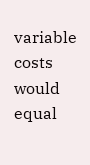variable costs would equal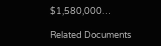$1,580,000…

Related Documents